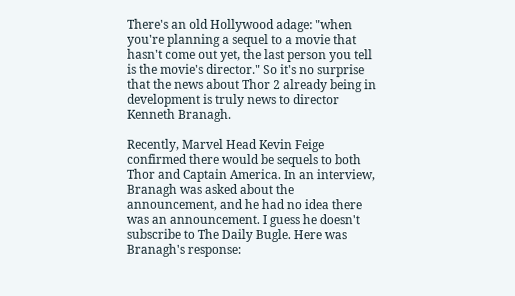There's an old Hollywood adage: "when you're planning a sequel to a movie that hasn't come out yet, the last person you tell is the movie's director." So it's no surprise that the news about Thor 2 already being in development is truly news to director Kenneth Branagh.

Recently, Marvel Head Kevin Feige confirmed there would be sequels to both Thor and Captain America. In an interview, Branagh was asked about the announcement, and he had no idea there was an announcement. I guess he doesn't subscribe to The Daily Bugle. Here was Branagh's response: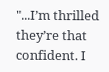"...I’m thrilled they’re that confident. I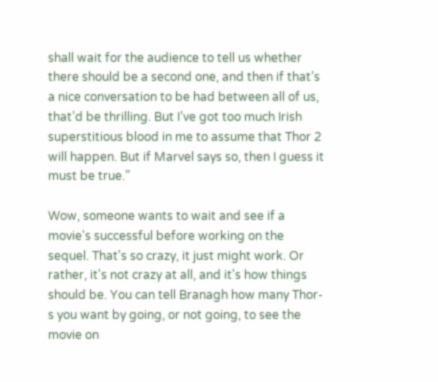shall wait for the audience to tell us whether there should be a second one, and then if that’s a nice conversation to be had between all of us, that’d be thrilling. But I’ve got too much Irish superstitious blood in me to assume that Thor 2 will happen. But if Marvel says so, then I guess it must be true.”

Wow, someone wants to wait and see if a movie's successful before working on the sequel. That's so crazy, it just might work. Or rather, it's not crazy at all, and it's how things should be. You can tell Branagh how many Thor-s you want by going, or not going, to see the movie on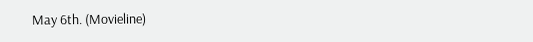May 6th. (Movieline)